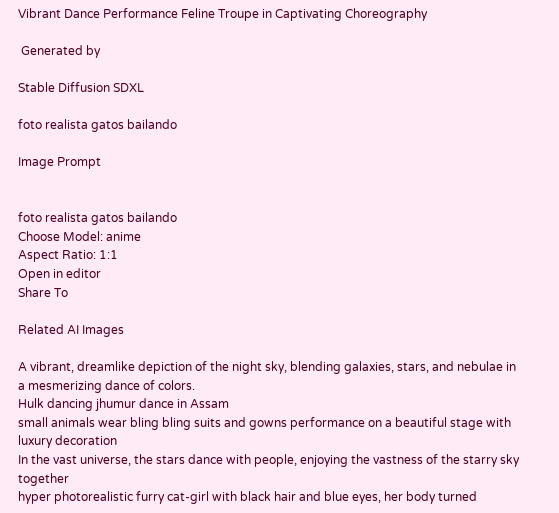Vibrant Dance Performance Feline Troupe in Captivating Choreography

 Generated by

Stable Diffusion SDXL

foto realista gatos bailando

Image Prompt


foto realista gatos bailando
Choose Model: anime
Aspect Ratio: 1:1
Open in editor
Share To

Related AI Images

A vibrant, dreamlike depiction of the night sky, blending galaxies, stars, and nebulae in a mesmerizing dance of colors.
Hulk dancing jhumur dance in Assam
small animals wear bling bling suits and gowns performance on a beautiful stage with luxury decoration
In the vast universe, the stars dance with people, enjoying the vastness of the starry sky together
hyper photorealistic furry cat-girl with black hair and blue eyes, her body turned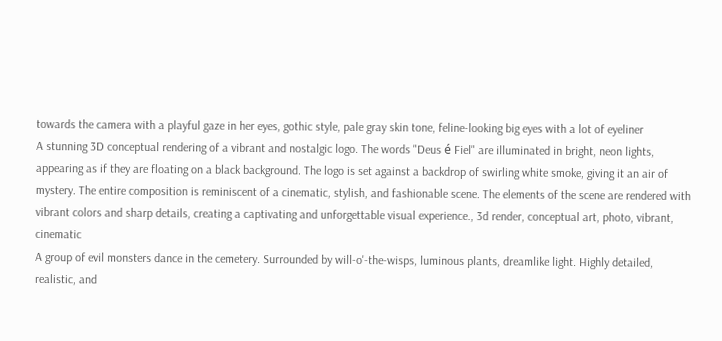towards the camera with a playful gaze in her eyes, gothic style, pale gray skin tone, feline-looking big eyes with a lot of eyeliner
A stunning 3D conceptual rendering of a vibrant and nostalgic logo. The words "Deus é Fiel" are illuminated in bright, neon lights, appearing as if they are floating on a black background. The logo is set against a backdrop of swirling white smoke, giving it an air of mystery. The entire composition is reminiscent of a cinematic, stylish, and fashionable scene. The elements of the scene are rendered with vibrant colors and sharp details, creating a captivating and unforgettable visual experience., 3d render, conceptual art, photo, vibrant, cinematic
A group of evil monsters dance in the cemetery. Surrounded by will-o'-the-wisps, luminous plants, dreamlike light. Highly detailed, realistic, and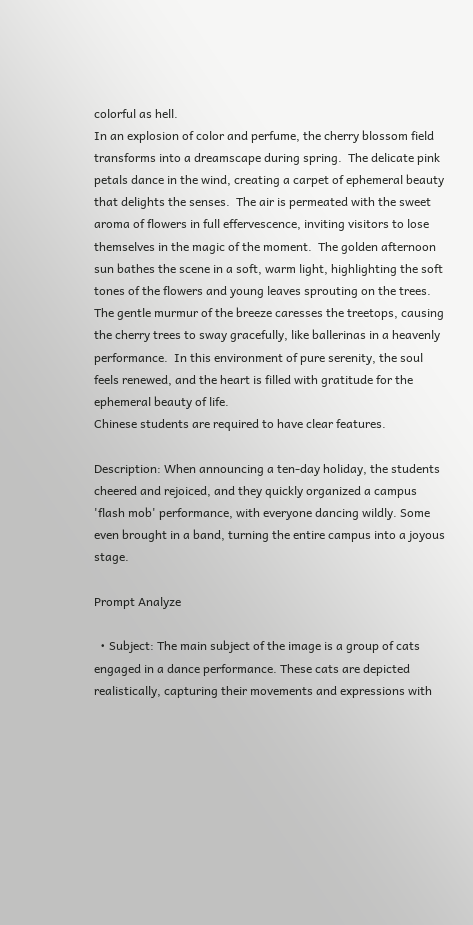colorful as hell.
In an explosion of color and perfume, the cherry blossom field transforms into a dreamscape during spring.  The delicate pink petals dance in the wind, creating a carpet of ephemeral beauty that delights the senses.  The air is permeated with the sweet aroma of flowers in full effervescence, inviting visitors to lose themselves in the magic of the moment.  The golden afternoon sun bathes the scene in a soft, warm light, highlighting the soft tones of the flowers and young leaves sprouting on the trees.  The gentle murmur of the breeze caresses the treetops, causing the cherry trees to sway gracefully, like ballerinas in a heavenly performance.  In this environment of pure serenity, the soul feels renewed, and the heart is filled with gratitude for the ephemeral beauty of life.
Chinese students are required to have clear features.

Description: When announcing a ten-day holiday, the students cheered and rejoiced, and they quickly organized a campus 'flash mob' performance, with everyone dancing wildly. Some even brought in a band, turning the entire campus into a joyous stage.

Prompt Analyze

  • Subject: The main subject of the image is a group of cats engaged in a dance performance. These cats are depicted realistically, capturing their movements and expressions with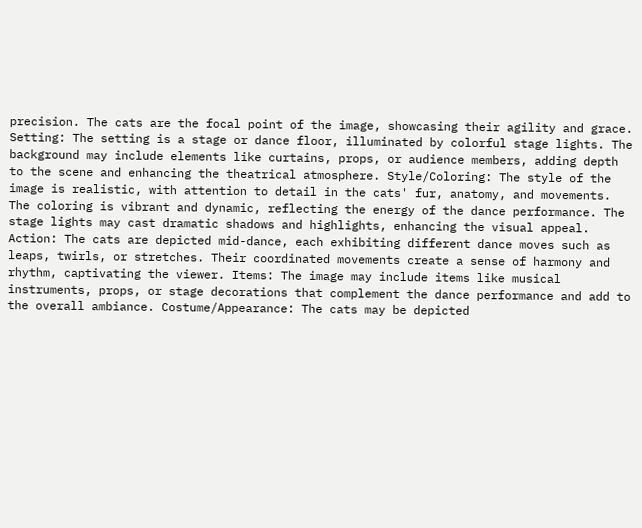precision. The cats are the focal point of the image, showcasing their agility and grace. Setting: The setting is a stage or dance floor, illuminated by colorful stage lights. The background may include elements like curtains, props, or audience members, adding depth to the scene and enhancing the theatrical atmosphere. Style/Coloring: The style of the image is realistic, with attention to detail in the cats' fur, anatomy, and movements. The coloring is vibrant and dynamic, reflecting the energy of the dance performance. The stage lights may cast dramatic shadows and highlights, enhancing the visual appeal. Action: The cats are depicted mid-dance, each exhibiting different dance moves such as leaps, twirls, or stretches. Their coordinated movements create a sense of harmony and rhythm, captivating the viewer. Items: The image may include items like musical instruments, props, or stage decorations that complement the dance performance and add to the overall ambiance. Costume/Appearance: The cats may be depicted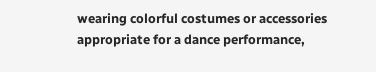wearing colorful costumes or accessories appropriate for a dance performance,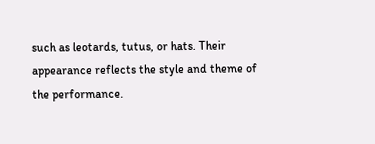such as leotards, tutus, or hats. Their appearance reflects the style and theme of the performance.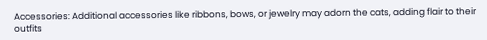Accessories: Additional accessories like ribbons, bows, or jewelry may adorn the cats, adding flair to their outfits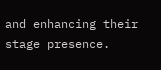and enhancing their stage presence.